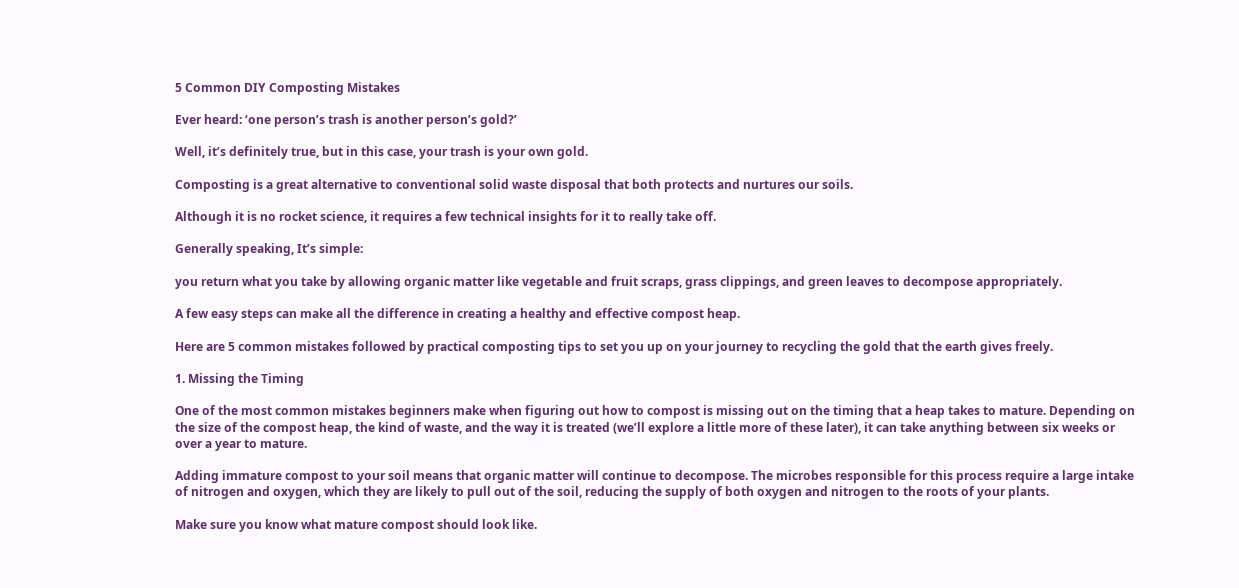5 Common DIY Composting Mistakes

Ever heard: ‘one person’s trash is another person’s gold?’

Well, it’s definitely true, but in this case, your trash is your own gold.

Composting is a great alternative to conventional solid waste disposal that both protects and nurtures our soils.

Although it is no rocket science, it requires a few technical insights for it to really take off.

Generally speaking, It’s simple:

you return what you take by allowing organic matter like vegetable and fruit scraps, grass clippings, and green leaves to decompose appropriately.

A few easy steps can make all the difference in creating a healthy and effective compost heap.

Here are 5 common mistakes followed by practical composting tips to set you up on your journey to recycling the gold that the earth gives freely.

1. Missing the Timing

One of the most common mistakes beginners make when figuring out how to compost is missing out on the timing that a heap takes to mature. Depending on the size of the compost heap, the kind of waste, and the way it is treated (we’ll explore a little more of these later), it can take anything between six weeks or over a year to mature.

Adding immature compost to your soil means that organic matter will continue to decompose. The microbes responsible for this process require a large intake of nitrogen and oxygen, which they are likely to pull out of the soil, reducing the supply of both oxygen and nitrogen to the roots of your plants.

Make sure you know what mature compost should look like.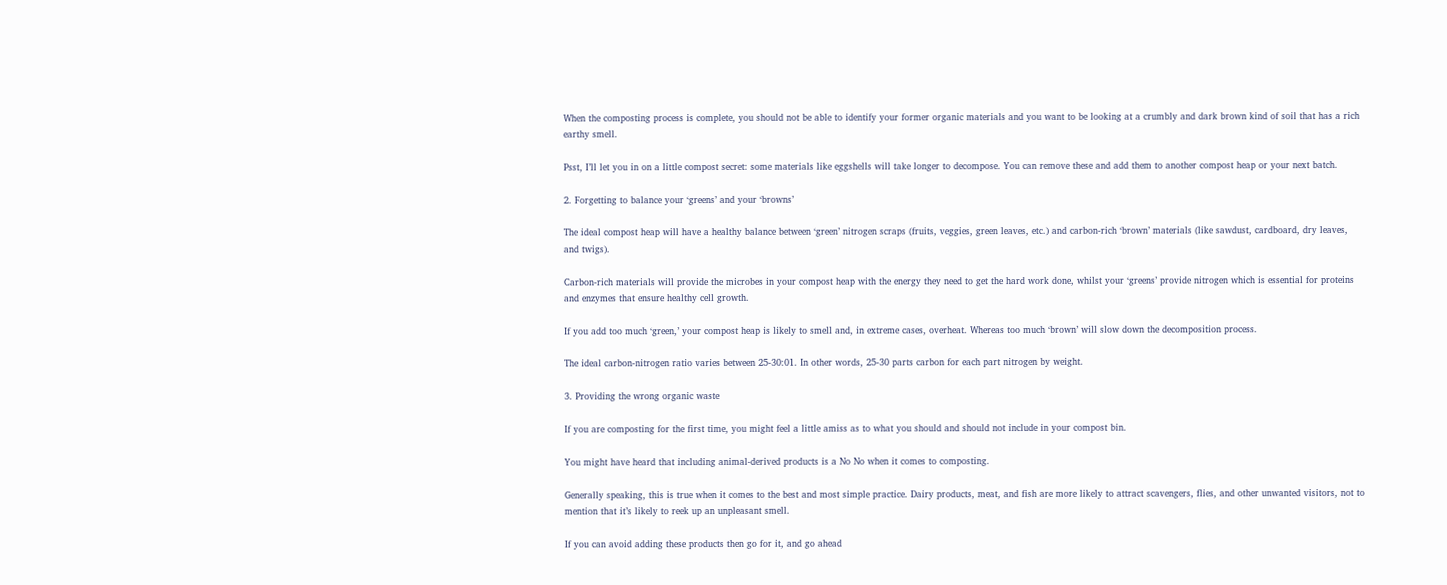When the composting process is complete, you should not be able to identify your former organic materials and you want to be looking at a crumbly and dark brown kind of soil that has a rich earthy smell.

Psst, I’ll let you in on a little compost secret: some materials like eggshells will take longer to decompose. You can remove these and add them to another compost heap or your next batch.

2. Forgetting to balance your ‘greens’ and your ‘browns’

The ideal compost heap will have a healthy balance between ‘green’ nitrogen scraps (fruits, veggies, green leaves, etc.) and carbon-rich ‘brown’ materials (like sawdust, cardboard, dry leaves, and twigs).

Carbon-rich materials will provide the microbes in your compost heap with the energy they need to get the hard work done, whilst your ‘greens’ provide nitrogen which is essential for proteins and enzymes that ensure healthy cell growth.

If you add too much ‘green,’ your compost heap is likely to smell and, in extreme cases, overheat. Whereas too much ‘brown’ will slow down the decomposition process.

The ideal carbon-nitrogen ratio varies between 25-30:01. In other words, 25-30 parts carbon for each part nitrogen by weight.

3. Providing the wrong organic waste

If you are composting for the first time, you might feel a little amiss as to what you should and should not include in your compost bin.

You might have heard that including animal-derived products is a No No when it comes to composting.

Generally speaking, this is true when it comes to the best and most simple practice. Dairy products, meat, and fish are more likely to attract scavengers, flies, and other unwanted visitors, not to mention that it’s likely to reek up an unpleasant smell.

If you can avoid adding these products then go for it, and go ahead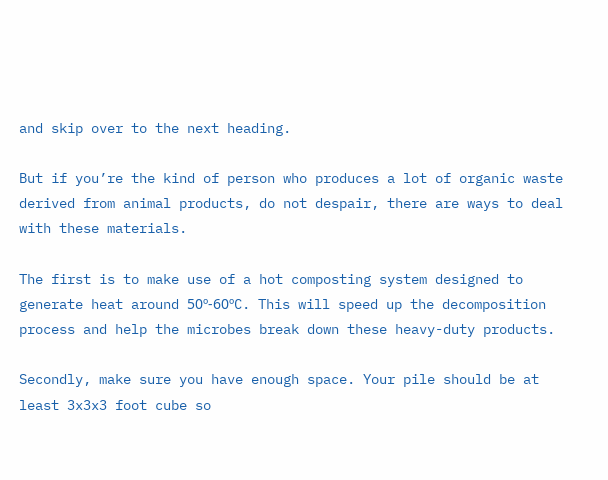and skip over to the next heading.

But if you’re the kind of person who produces a lot of organic waste derived from animal products, do not despair, there are ways to deal with these materials.

The first is to make use of a hot composting system designed to generate heat around 50º-60ºC. This will speed up the decomposition process and help the microbes break down these heavy-duty products.

Secondly, make sure you have enough space. Your pile should be at least 3x3x3 foot cube so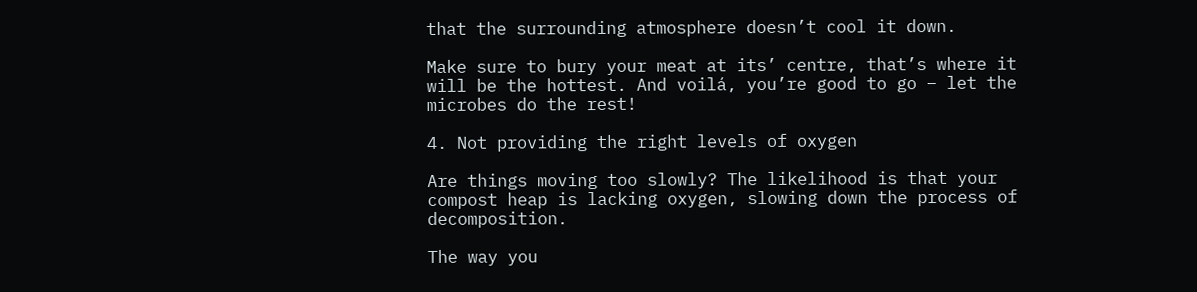that the surrounding atmosphere doesn’t cool it down.

Make sure to bury your meat at its’ centre, that’s where it will be the hottest. And voilá, you’re good to go – let the microbes do the rest!

4. Not providing the right levels of oxygen

Are things moving too slowly? The likelihood is that your compost heap is lacking oxygen, slowing down the process of decomposition.

The way you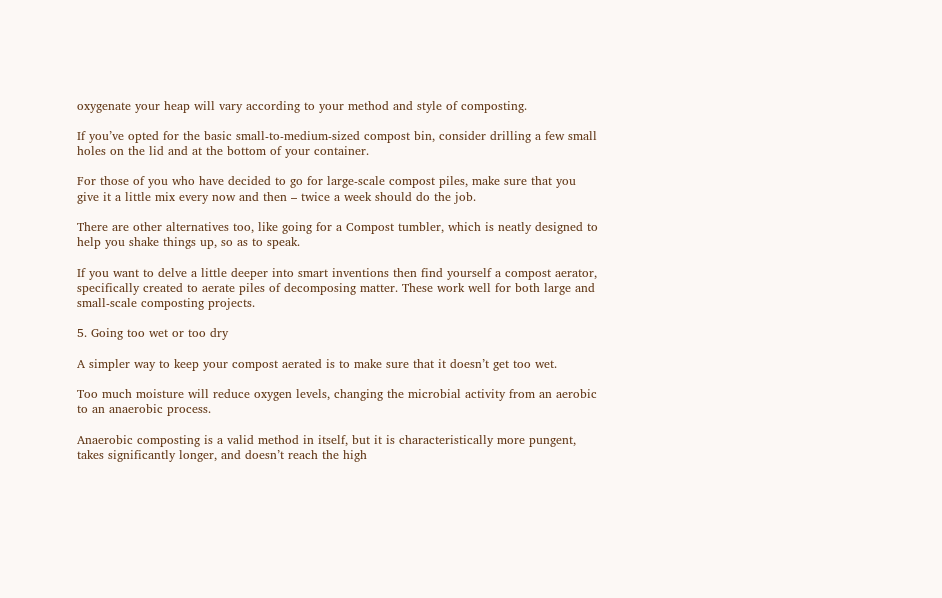oxygenate your heap will vary according to your method and style of composting.

If you’ve opted for the basic small-to-medium-sized compost bin, consider drilling a few small holes on the lid and at the bottom of your container.

For those of you who have decided to go for large-scale compost piles, make sure that you give it a little mix every now and then – twice a week should do the job.

There are other alternatives too, like going for a Compost tumbler, which is neatly designed to help you shake things up, so as to speak.

If you want to delve a little deeper into smart inventions then find yourself a compost aerator, specifically created to aerate piles of decomposing matter. These work well for both large and small-scale composting projects.

5. Going too wet or too dry

A simpler way to keep your compost aerated is to make sure that it doesn’t get too wet.

Too much moisture will reduce oxygen levels, changing the microbial activity from an aerobic to an anaerobic process.

Anaerobic composting is a valid method in itself, but it is characteristically more pungent, takes significantly longer, and doesn’t reach the high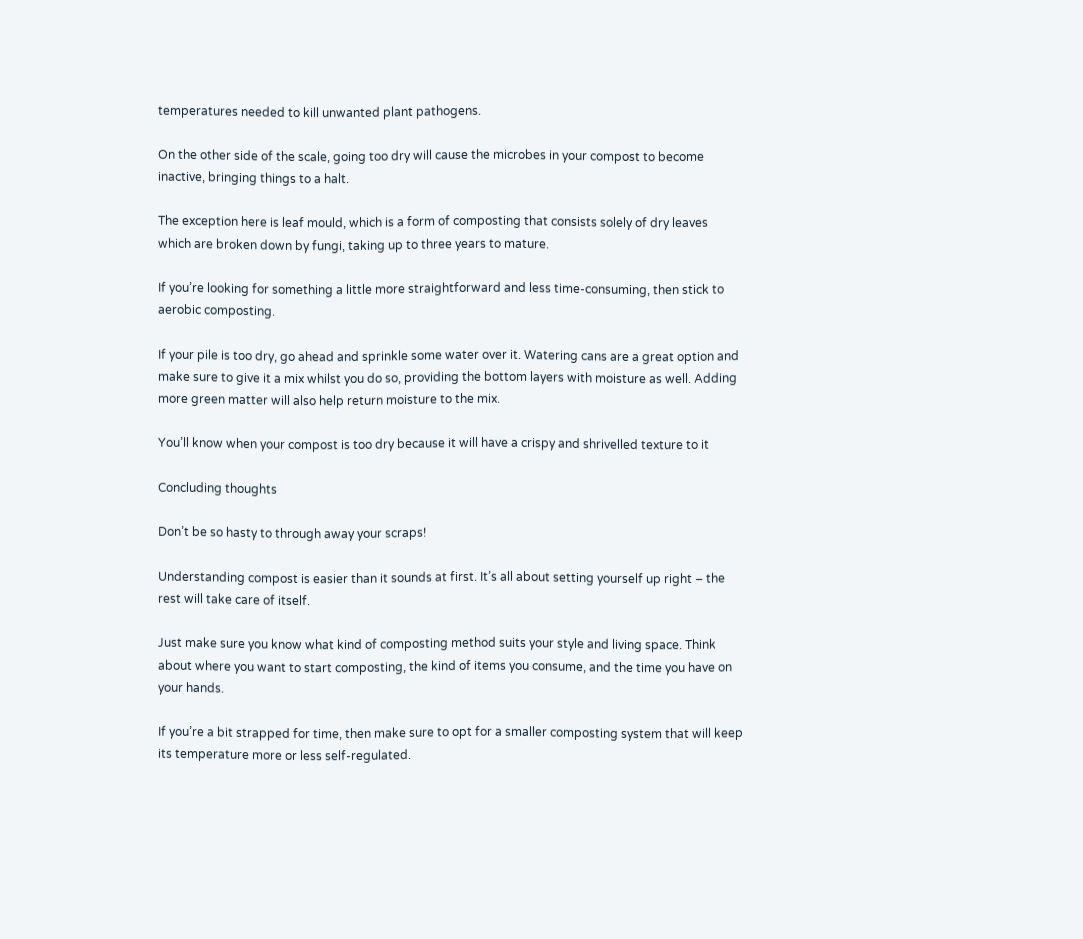temperatures needed to kill unwanted plant pathogens.

On the other side of the scale, going too dry will cause the microbes in your compost to become inactive, bringing things to a halt.

The exception here is leaf mould, which is a form of composting that consists solely of dry leaves which are broken down by fungi, taking up to three years to mature.

If you’re looking for something a little more straightforward and less time-consuming, then stick to aerobic composting.

If your pile is too dry, go ahead and sprinkle some water over it. Watering cans are a great option and make sure to give it a mix whilst you do so, providing the bottom layers with moisture as well. Adding more green matter will also help return moisture to the mix.

You’ll know when your compost is too dry because it will have a crispy and shrivelled texture to it

Concluding thoughts

Don’t be so hasty to through away your scraps!

Understanding compost is easier than it sounds at first. It’s all about setting yourself up right – the rest will take care of itself.

Just make sure you know what kind of composting method suits your style and living space. Think about where you want to start composting, the kind of items you consume, and the time you have on your hands.

If you’re a bit strapped for time, then make sure to opt for a smaller composting system that will keep its temperature more or less self-regulated.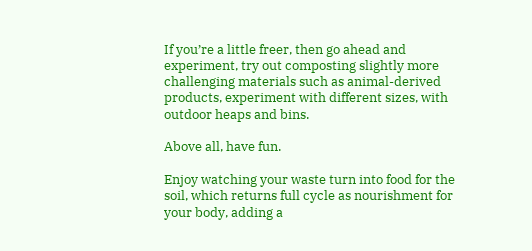If you’re a little freer, then go ahead and experiment, try out composting slightly more challenging materials such as animal-derived products, experiment with different sizes, with outdoor heaps and bins.

Above all, have fun.

Enjoy watching your waste turn into food for the soil, which returns full cycle as nourishment for your body, adding a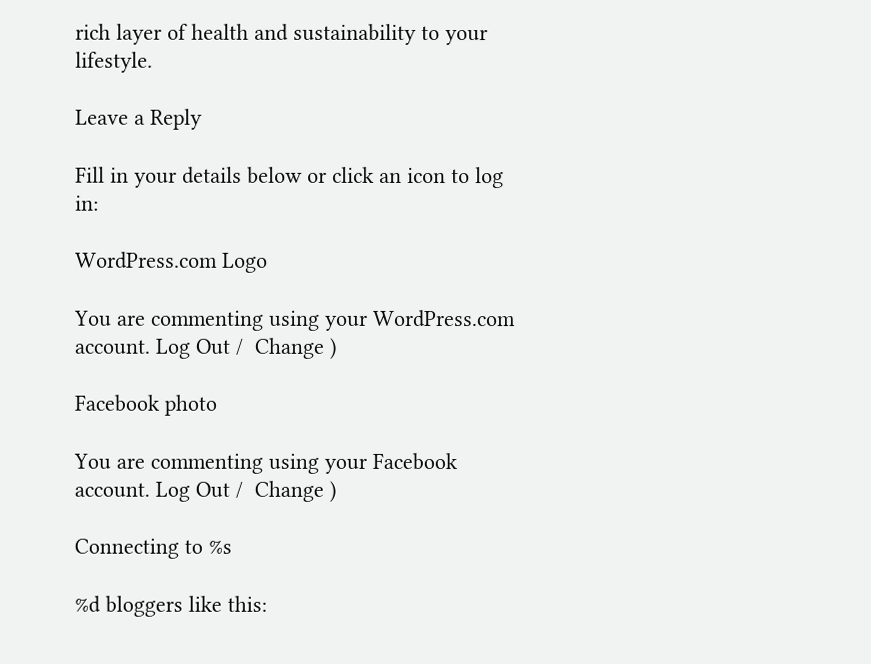rich layer of health and sustainability to your lifestyle.

Leave a Reply

Fill in your details below or click an icon to log in:

WordPress.com Logo

You are commenting using your WordPress.com account. Log Out /  Change )

Facebook photo

You are commenting using your Facebook account. Log Out /  Change )

Connecting to %s

%d bloggers like this: